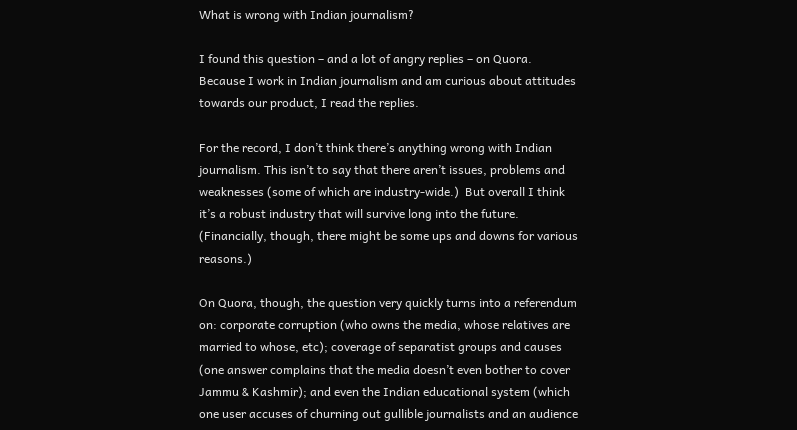What is wrong with Indian journalism?

I found this question – and a lot of angry replies – on Quora.  Because I work in Indian journalism and am curious about attitudes towards our product, I read the replies.

For the record, I don’t think there’s anything wrong with Indian journalism. This isn’t to say that there aren’t issues, problems and weaknesses (some of which are industry-wide.)  But overall I think it’s a robust industry that will survive long into the future. (Financially, though, there might be some ups and downs for various reasons.)

On Quora, though, the question very quickly turns into a referendum on: corporate corruption (who owns the media, whose relatives are married to whose, etc); coverage of separatist groups and causes (one answer complains that the media doesn’t even bother to cover Jammu & Kashmir); and even the Indian educational system (which one user accuses of churning out gullible journalists and an audience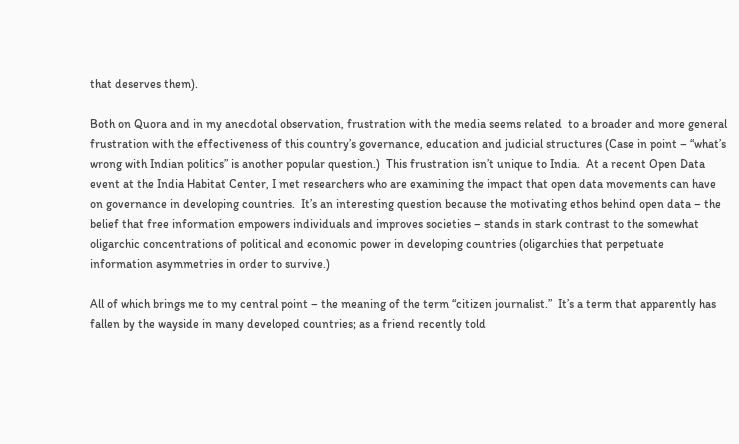that deserves them).

Both on Quora and in my anecdotal observation, frustration with the media seems related  to a broader and more general frustration with the effectiveness of this country’s governance, education and judicial structures (Case in point – “what’s wrong with Indian politics” is another popular question.)  This frustration isn’t unique to India.  At a recent Open Data event at the India Habitat Center, I met researchers who are examining the impact that open data movements can have on governance in developing countries.  It’s an interesting question because the motivating ethos behind open data – the belief that free information empowers individuals and improves societies – stands in stark contrast to the somewhat oligarchic concentrations of political and economic power in developing countries (oligarchies that perpetuate information asymmetries in order to survive.)

All of which brings me to my central point – the meaning of the term “citizen journalist.”  It’s a term that apparently has fallen by the wayside in many developed countries; as a friend recently told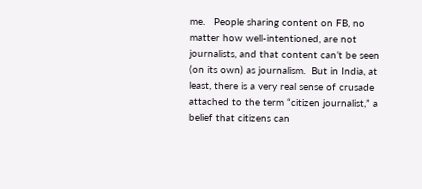me.   People sharing content on FB, no matter how well-intentioned, are not journalists, and that content can’t be seen (on its own) as journalism.  But in India, at least, there is a very real sense of crusade attached to the term “citizen journalist,” a belief that citizens can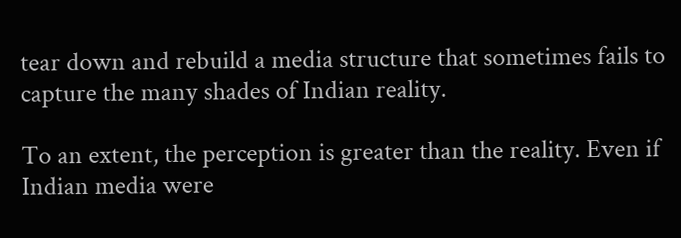tear down and rebuild a media structure that sometimes fails to capture the many shades of Indian reality.

To an extent, the perception is greater than the reality. Even if Indian media were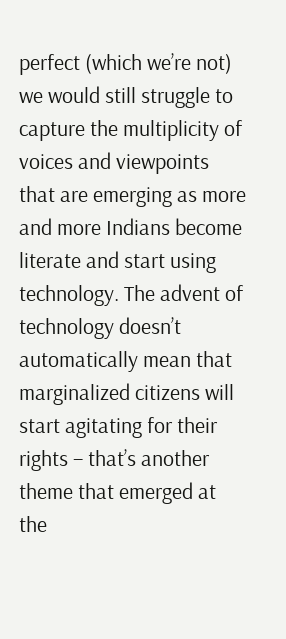perfect (which we’re not) we would still struggle to capture the multiplicity of voices and viewpoints that are emerging as more and more Indians become literate and start using technology. The advent of technology doesn’t automatically mean that marginalized citizens will start agitating for their rights – that’s another theme that emerged at the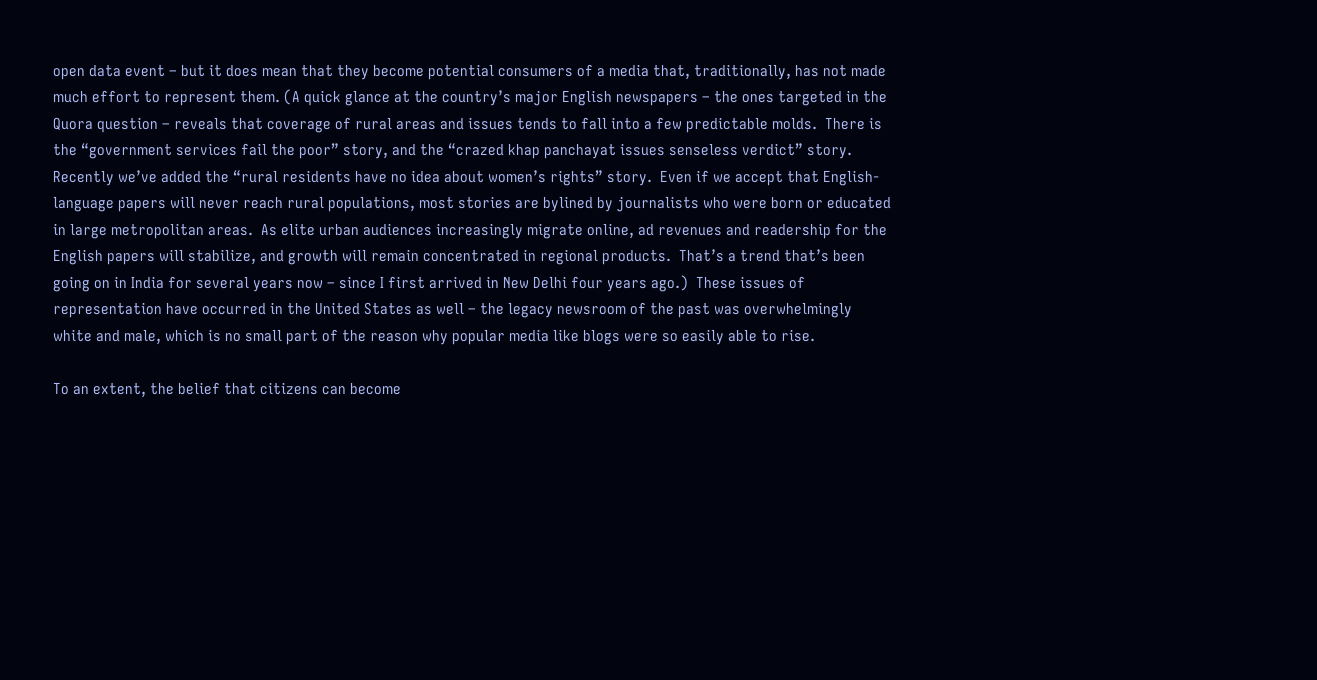open data event – but it does mean that they become potential consumers of a media that, traditionally, has not made much effort to represent them. (A quick glance at the country’s major English newspapers – the ones targeted in the Quora question – reveals that coverage of rural areas and issues tends to fall into a few predictable molds.  There is the “government services fail the poor” story, and the “crazed khap panchayat issues senseless verdict” story.  Recently we’ve added the “rural residents have no idea about women’s rights” story.  Even if we accept that English-language papers will never reach rural populations, most stories are bylined by journalists who were born or educated in large metropolitan areas.  As elite urban audiences increasingly migrate online, ad revenues and readership for the English papers will stabilize, and growth will remain concentrated in regional products.  That’s a trend that’s been going on in India for several years now – since I first arrived in New Delhi four years ago.)  These issues of representation have occurred in the United States as well – the legacy newsroom of the past was overwhelmingly white and male, which is no small part of the reason why popular media like blogs were so easily able to rise.

To an extent, the belief that citizens can become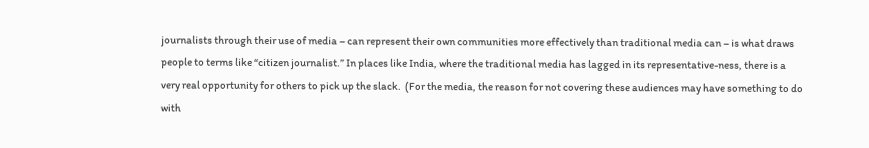journalists through their use of media – can represent their own communities more effectively than traditional media can – is what draws people to terms like “citizen journalist.” In places like India, where the traditional media has lagged in its representative-ness, there is a very real opportunity for others to pick up the slack.  (For the media, the reason for not covering these audiences may have something to do with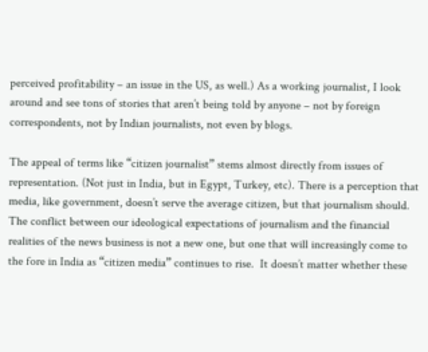perceived profitability – an issue in the US, as well.) As a working journalist, I look around and see tons of stories that aren’t being told by anyone – not by foreign correspondents, not by Indian journalists, not even by blogs.

The appeal of terms like “citizen journalist” stems almost directly from issues of representation. (Not just in India, but in Egypt, Turkey, etc). There is a perception that media, like government, doesn’t serve the average citizen, but that journalism should.  The conflict between our ideological expectations of journalism and the financial realities of the news business is not a new one, but one that will increasingly come to the fore in India as “citizen media” continues to rise.  It doesn’t matter whether these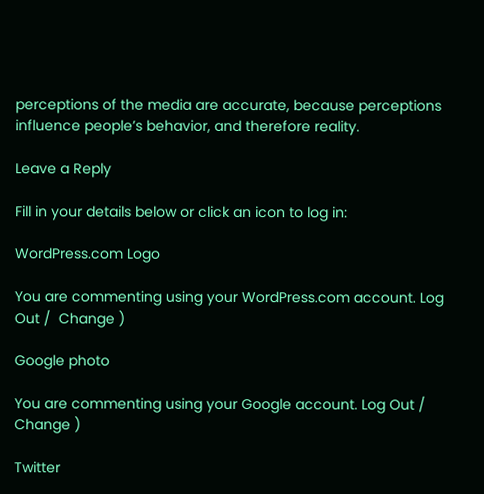perceptions of the media are accurate, because perceptions influence people’s behavior, and therefore reality.

Leave a Reply

Fill in your details below or click an icon to log in:

WordPress.com Logo

You are commenting using your WordPress.com account. Log Out /  Change )

Google photo

You are commenting using your Google account. Log Out /  Change )

Twitter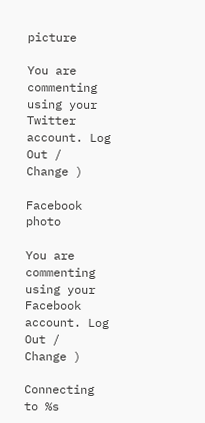picture

You are commenting using your Twitter account. Log Out /  Change )

Facebook photo

You are commenting using your Facebook account. Log Out /  Change )

Connecting to %s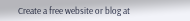Create a free website or blog at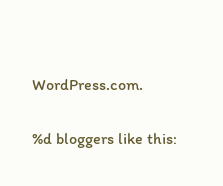WordPress.com.

%d bloggers like this: